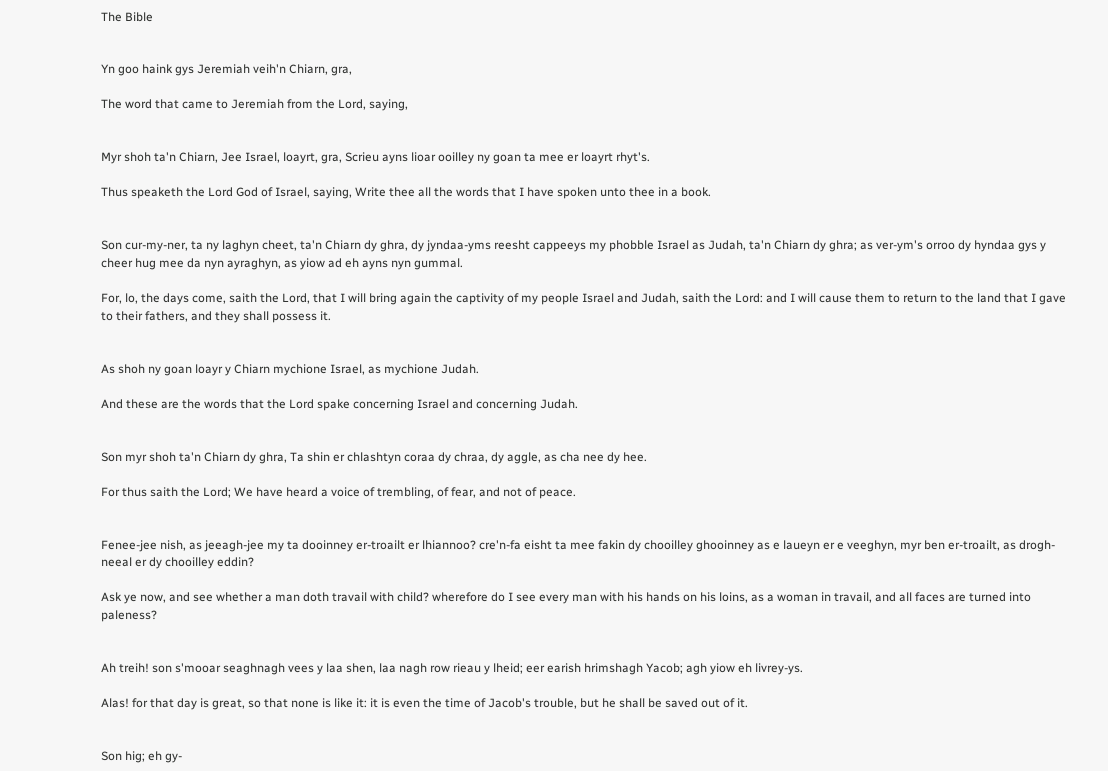The Bible


Yn goo haink gys Jeremiah veih'n Chiarn, gra,

The word that came to Jeremiah from the Lord, saying,


Myr shoh ta'n Chiarn, Jee Israel, loayrt, gra, Scrieu ayns lioar ooilley ny goan ta mee er loayrt rhyt's.

Thus speaketh the Lord God of Israel, saying, Write thee all the words that I have spoken unto thee in a book.


Son cur-my-ner, ta ny laghyn cheet, ta'n Chiarn dy ghra, dy jyndaa-yms reesht cappeeys my phobble Israel as Judah, ta'n Chiarn dy ghra; as ver-ym's orroo dy hyndaa gys y cheer hug mee da nyn ayraghyn, as yiow ad eh ayns nyn gummal.

For, lo, the days come, saith the Lord, that I will bring again the captivity of my people Israel and Judah, saith the Lord: and I will cause them to return to the land that I gave to their fathers, and they shall possess it.


As shoh ny goan loayr y Chiarn mychione Israel, as mychione Judah.

And these are the words that the Lord spake concerning Israel and concerning Judah.


Son myr shoh ta'n Chiarn dy ghra, Ta shin er chlashtyn coraa dy chraa, dy aggle, as cha nee dy hee.

For thus saith the Lord; We have heard a voice of trembling, of fear, and not of peace.


Fenee-jee nish, as jeeagh-jee my ta dooinney er-troailt er lhiannoo? cre'n-fa eisht ta mee fakin dy chooilley ghooinney as e laueyn er e veeghyn, myr ben er-troailt, as drogh-neeal er dy chooilley eddin?

Ask ye now, and see whether a man doth travail with child? wherefore do I see every man with his hands on his loins, as a woman in travail, and all faces are turned into paleness?


Ah treih! son s'mooar seaghnagh vees y laa shen, laa nagh row rieau y lheid; eer earish hrimshagh Yacob; agh yiow eh livrey-ys.

Alas! for that day is great, so that none is like it: it is even the time of Jacob's trouble, but he shall be saved out of it.


Son hig; eh gy-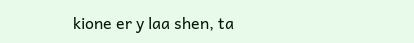kione er y laa shen, ta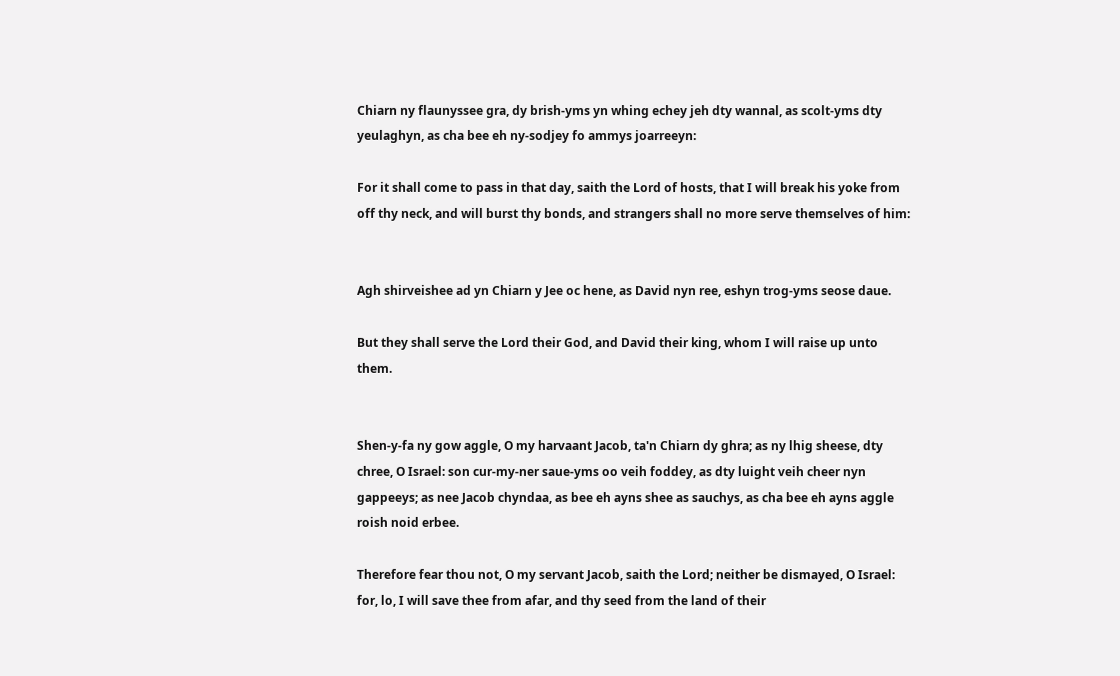Chiarn ny flaunyssee gra, dy brish-yms yn whing echey jeh dty wannal, as scolt-yms dty yeulaghyn, as cha bee eh ny-sodjey fo ammys joarreeyn:

For it shall come to pass in that day, saith the Lord of hosts, that I will break his yoke from off thy neck, and will burst thy bonds, and strangers shall no more serve themselves of him:


Agh shirveishee ad yn Chiarn y Jee oc hene, as David nyn ree, eshyn trog-yms seose daue.

But they shall serve the Lord their God, and David their king, whom I will raise up unto them.


Shen-y-fa ny gow aggle, O my harvaant Jacob, ta'n Chiarn dy ghra; as ny lhig sheese, dty chree, O Israel: son cur-my-ner saue-yms oo veih foddey, as dty luight veih cheer nyn gappeeys; as nee Jacob chyndaa, as bee eh ayns shee as sauchys, as cha bee eh ayns aggle roish noid erbee.

Therefore fear thou not, O my servant Jacob, saith the Lord; neither be dismayed, O Israel: for, lo, I will save thee from afar, and thy seed from the land of their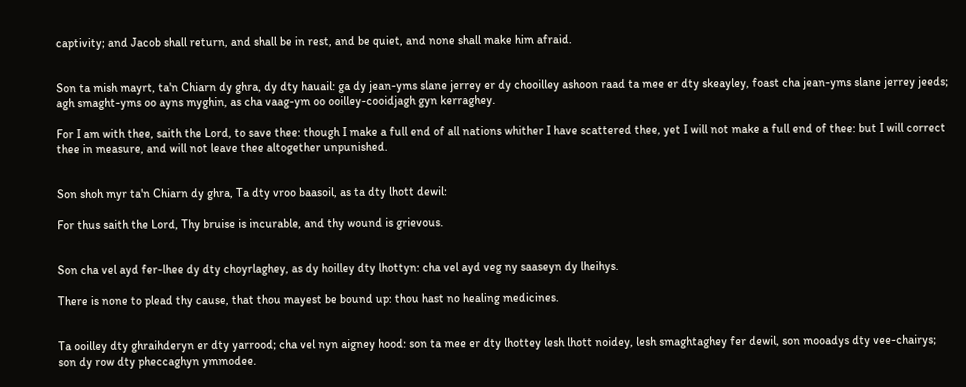captivity; and Jacob shall return, and shall be in rest, and be quiet, and none shall make him afraid.


Son ta mish mayrt, ta'n Chiarn dy ghra, dy dty hauail: ga dy jean-yms slane jerrey er dy chooilley ashoon raad ta mee er dty skeayley, foast cha jean-yms slane jerrey jeeds; agh smaght-yms oo ayns myghin, as cha vaag-ym oo ooilley-cooidjagh gyn kerraghey.

For I am with thee, saith the Lord, to save thee: though I make a full end of all nations whither I have scattered thee, yet I will not make a full end of thee: but I will correct thee in measure, and will not leave thee altogether unpunished.


Son shoh myr ta'n Chiarn dy ghra, Ta dty vroo baasoil, as ta dty lhott dewil:

For thus saith the Lord, Thy bruise is incurable, and thy wound is grievous.


Son cha vel ayd fer-lhee dy dty choyrlaghey, as dy hoilley dty lhottyn: cha vel ayd veg ny saaseyn dy lheihys.

There is none to plead thy cause, that thou mayest be bound up: thou hast no healing medicines.


Ta ooilley dty ghraihderyn er dty yarrood; cha vel nyn aigney hood: son ta mee er dty lhottey lesh lhott noidey, lesh smaghtaghey fer dewil, son mooadys dty vee-chairys; son dy row dty pheccaghyn ymmodee.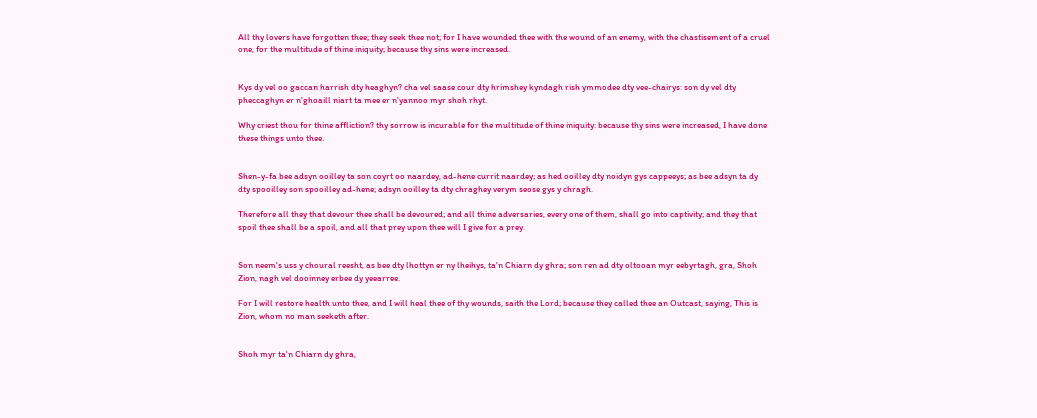All thy lovers have forgotten thee; they seek thee not; for I have wounded thee with the wound of an enemy, with the chastisement of a cruel one, for the multitude of thine iniquity; because thy sins were increased.


Kys dy vel oo gaccan harrish dty heaghyn? cha vel saase cour dty hrimshey kyndagh rish ymmodee dty vee-chairys: son dy vel dty pheccaghyn er n'ghoaill niart ta mee er n'yannoo myr shoh rhyt.

Why criest thou for thine affliction? thy sorrow is incurable for the multitude of thine iniquity: because thy sins were increased, I have done these things unto thee.


Shen-y-fa bee adsyn ooilley ta son coyrt oo naardey, ad-hene currit naardey; as hed ooilley dty noidyn gys cappeeys; as bee adsyn ta dy dty spooilley son spooilley ad-hene; adsyn ooilley ta dty chraghey verym seose gys y chragh.

Therefore all they that devour thee shall be devoured; and all thine adversaries, every one of them, shall go into captivity; and they that spoil thee shall be a spoil, and all that prey upon thee will I give for a prey.


Son neem's uss y choural reesht, as bee dty lhottyn er ny lheihys, ta'n Chiarn dy ghra; son ren ad dty oltooan myr eebyrtagh, gra, Shoh Zion, nagh vel dooinney erbee dy yeearree.

For I will restore health unto thee, and I will heal thee of thy wounds, saith the Lord; because they called thee an Outcast, saying, This is Zion, whom no man seeketh after.


Shoh myr ta'n Chiarn dy ghra,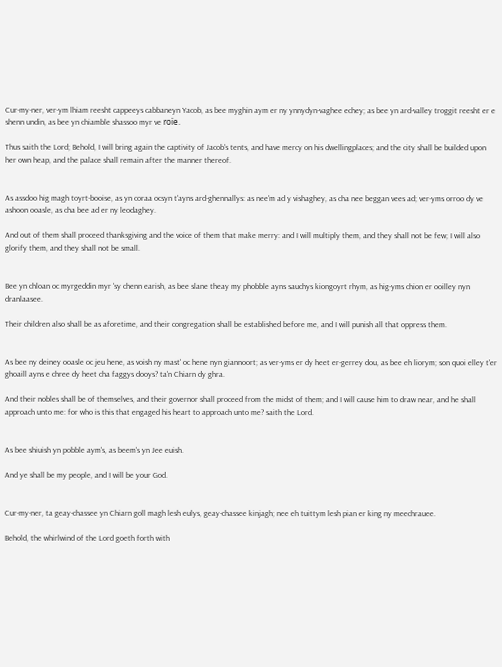Cur-my-ner, ver-ym lhiam reesht cappeeys cabbaneyn Yacob, as bee myghin aym er ny ynnydyn-vaghee echey; as bee yn ard-valley troggit reesht er e shenn undin, as bee yn chiamble shassoo myr ve roïe.

Thus saith the Lord; Behold, I will bring again the captivity of Jacob's tents, and have mercy on his dwellingplaces; and the city shall be builded upon her own heap, and the palace shall remain after the manner thereof.


As assdoo hig magh toyrt-booise, as yn coraa ocsyn t'ayns ard-ghennallys: as nee'm ad y vishaghey, as cha nee beggan vees ad; ver-yms orroo dy ve ashoon ooasle, as cha bee ad er ny leodaghey.

And out of them shall proceed thanksgiving and the voice of them that make merry: and I will multiply them, and they shall not be few; I will also glorify them, and they shall not be small.


Bee yn chloan oc myrgeddin myr 'sy chenn earish, as bee slane theay my phobble ayns sauchys kiongoyrt rhym, as hig-yms chion er ooilley nyn dranlaasee.

Their children also shall be as aforetime, and their congregation shall be established before me, and I will punish all that oppress them.


As bee ny deiney ooasle oc jeu hene, as voish ny mast' oc hene nyn giannoort; as ver-yms er dy heet er-gerrey dou, as bee eh liorym; son quoi elley t'er ghoaill ayns e chree dy heet cha faggys dooys? ta'n Chiarn dy ghra.

And their nobles shall be of themselves, and their governor shall proceed from the midst of them; and I will cause him to draw near, and he shall approach unto me: for who is this that engaged his heart to approach unto me? saith the Lord.


As bee shiuish yn pobble aym's, as beem's yn Jee euish.

And ye shall be my people, and I will be your God.


Cur-my-ner, ta geay-chassee yn Chiarn goll magh lesh eulys, geay-chassee kinjagh; nee eh tuittym lesh pian er king ny meechrauee.

Behold, the whirlwind of the Lord goeth forth with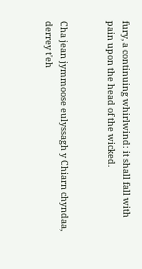fury, a continuing whirlwind: it shall fall with pain upon the head of the wicked.


Cha jean jymmoose eulyssagh y Chiarn chyndaa, derrey t'eh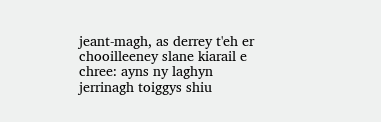jeant-magh, as derrey t'eh er chooilleeney slane kiarail e chree: ayns ny laghyn jerrinagh toiggys shiu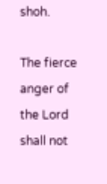shoh.

The fierce anger of the Lord shall not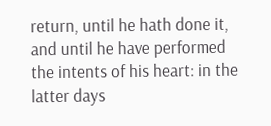return, until he hath done it, and until he have performed the intents of his heart: in the latter days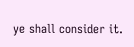ye shall consider it.